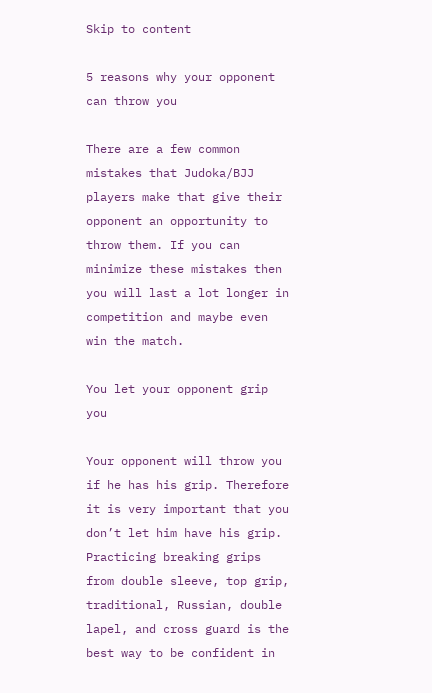Skip to content

5 reasons why your opponent can throw you

There are a few common mistakes that Judoka/BJJ players make that give their opponent an opportunity to throw them. If you can minimize these mistakes then you will last a lot longer in competition and maybe even win the match.

You let your opponent grip you

Your opponent will throw you if he has his grip. Therefore it is very important that you don’t let him have his grip. Practicing breaking grips from double sleeve, top grip, traditional, Russian, double lapel, and cross guard is the best way to be confident in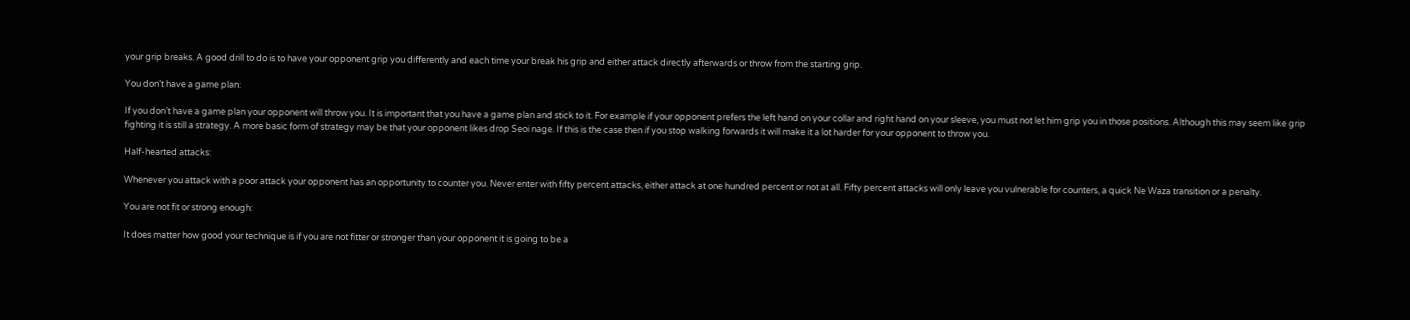your grip breaks. A good drill to do is to have your opponent grip you differently and each time your break his grip and either attack directly afterwards or throw from the starting grip.

You don’t have a game plan:

If you don’t have a game plan your opponent will throw you. It is important that you have a game plan and stick to it. For example if your opponent prefers the left hand on your collar and right hand on your sleeve, you must not let him grip you in those positions. Although this may seem like grip fighting it is still a strategy. A more basic form of strategy may be that your opponent likes drop Seoi nage. If this is the case then if you stop walking forwards it will make it a lot harder for your opponent to throw you.

Half-hearted attacks:

Whenever you attack with a poor attack your opponent has an opportunity to counter you. Never enter with fifty percent attacks, either attack at one hundred percent or not at all. Fifty percent attacks will only leave you vulnerable for counters, a quick Ne Waza transition or a penalty.

You are not fit or strong enough:

It does matter how good your technique is if you are not fitter or stronger than your opponent it is going to be a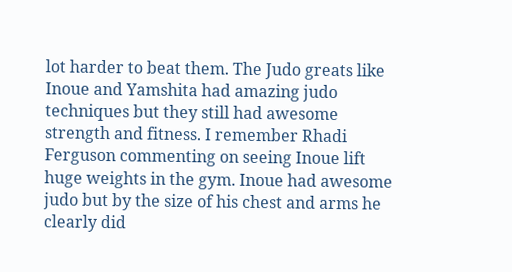lot harder to beat them. The Judo greats like Inoue and Yamshita had amazing judo techniques but they still had awesome strength and fitness. I remember Rhadi Ferguson commenting on seeing Inoue lift huge weights in the gym. Inoue had awesome judo but by the size of his chest and arms he clearly did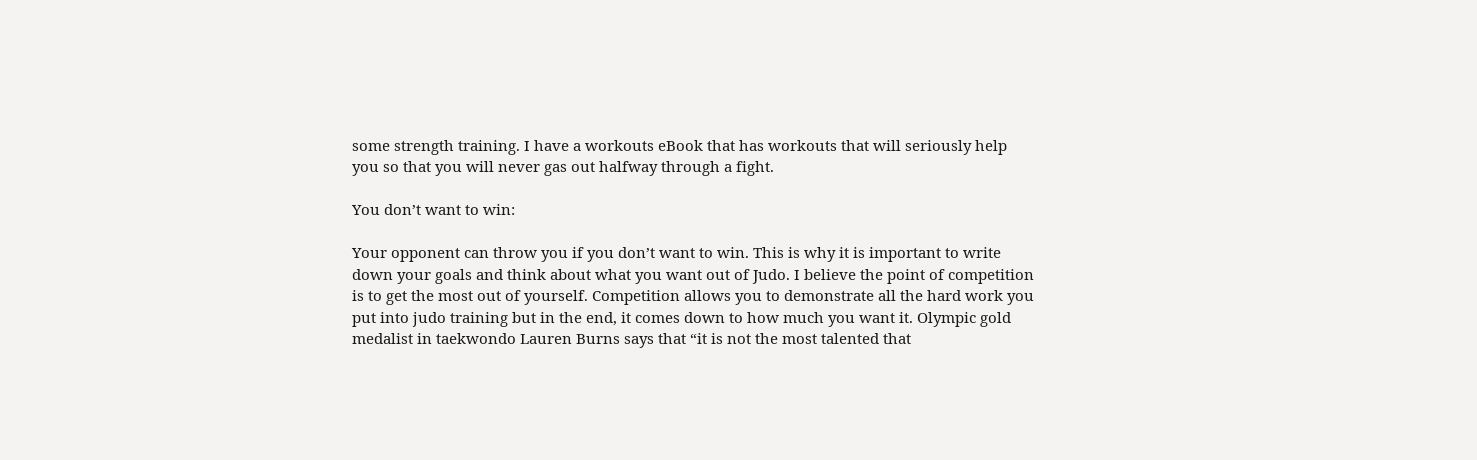some strength training. I have a workouts eBook that has workouts that will seriously help you so that you will never gas out halfway through a fight.

You don’t want to win:

Your opponent can throw you if you don’t want to win. This is why it is important to write down your goals and think about what you want out of Judo. I believe the point of competition is to get the most out of yourself. Competition allows you to demonstrate all the hard work you put into judo training but in the end, it comes down to how much you want it. Olympic gold medalist in taekwondo Lauren Burns says that “it is not the most talented that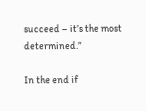succeed – it’s the most determined.”

In the end if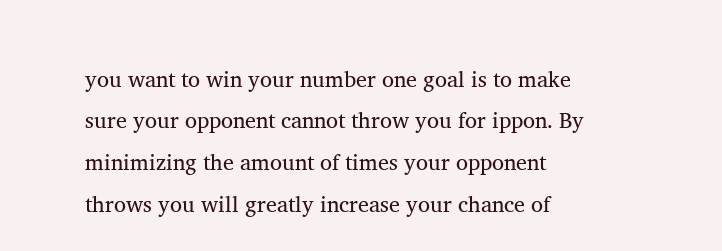you want to win your number one goal is to make sure your opponent cannot throw you for ippon. By minimizing the amount of times your opponent throws you will greatly increase your chance of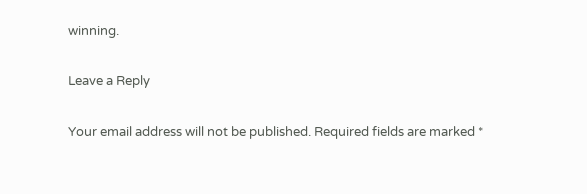winning.

Leave a Reply

Your email address will not be published. Required fields are marked *